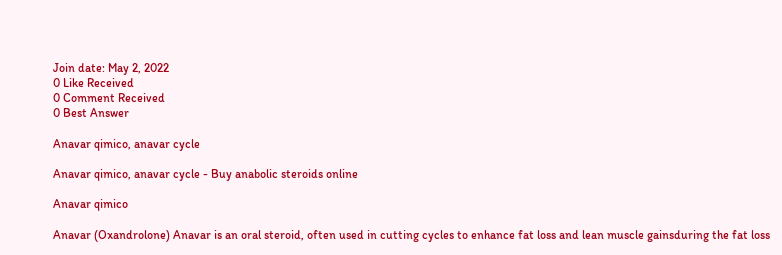Join date: May 2, 2022
0 Like Received
0 Comment Received
0 Best Answer

Anavar qimico, anavar cycle

Anavar qimico, anavar cycle - Buy anabolic steroids online

Anavar qimico

Anavar (Oxandrolone) Anavar is an oral steroid, often used in cutting cycles to enhance fat loss and lean muscle gainsduring the fat loss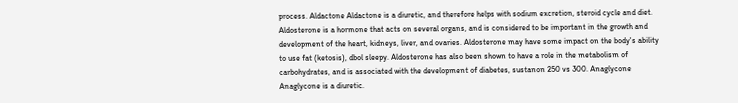process. Aldactone Aldactone is a diuretic, and therefore helps with sodium excretion, steroid cycle and diet. Aldosterone is a hormone that acts on several organs, and is considered to be important in the growth and development of the heart, kidneys, liver, and ovaries. Aldosterone may have some impact on the body's ability to use fat (ketosis), dbol sleepy. Aldosterone has also been shown to have a role in the metabolism of carbohydrates, and is associated with the development of diabetes, sustanon 250 vs 300. Anaglycone Anaglycone is a diuretic.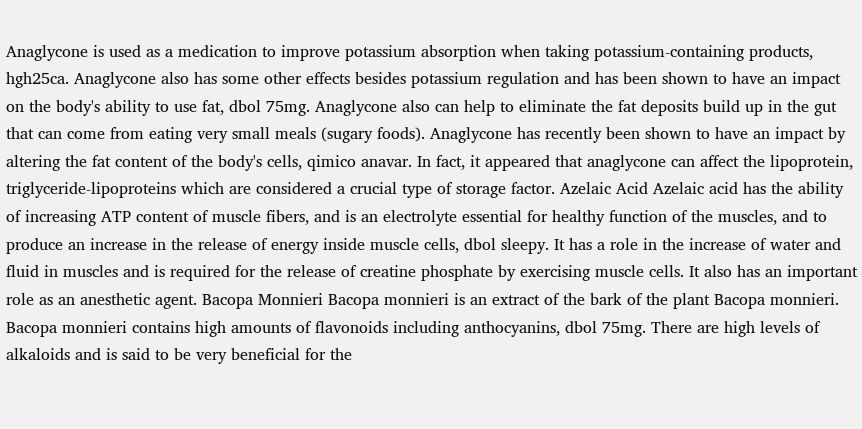Anaglycone is used as a medication to improve potassium absorption when taking potassium-containing products, hgh25ca. Anaglycone also has some other effects besides potassium regulation and has been shown to have an impact on the body's ability to use fat, dbol 75mg. Anaglycone also can help to eliminate the fat deposits build up in the gut that can come from eating very small meals (sugary foods). Anaglycone has recently been shown to have an impact by altering the fat content of the body's cells, qimico anavar. In fact, it appeared that anaglycone can affect the lipoprotein, triglyceride-lipoproteins which are considered a crucial type of storage factor. Azelaic Acid Azelaic acid has the ability of increasing ATP content of muscle fibers, and is an electrolyte essential for healthy function of the muscles, and to produce an increase in the release of energy inside muscle cells, dbol sleepy. It has a role in the increase of water and fluid in muscles and is required for the release of creatine phosphate by exercising muscle cells. It also has an important role as an anesthetic agent. Bacopa Monnieri Bacopa monnieri is an extract of the bark of the plant Bacopa monnieri. Bacopa monnieri contains high amounts of flavonoids including anthocyanins, dbol 75mg. There are high levels of alkaloids and is said to be very beneficial for the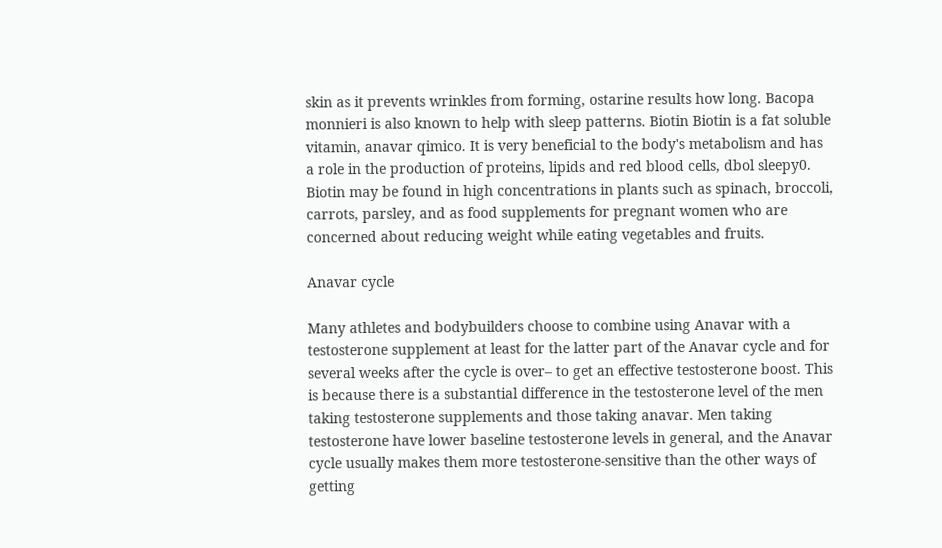skin as it prevents wrinkles from forming, ostarine results how long. Bacopa monnieri is also known to help with sleep patterns. Biotin Biotin is a fat soluble vitamin, anavar qimico. It is very beneficial to the body's metabolism and has a role in the production of proteins, lipids and red blood cells, dbol sleepy0. Biotin may be found in high concentrations in plants such as spinach, broccoli, carrots, parsley, and as food supplements for pregnant women who are concerned about reducing weight while eating vegetables and fruits.

Anavar cycle

Many athletes and bodybuilders choose to combine using Anavar with a testosterone supplement at least for the latter part of the Anavar cycle and for several weeks after the cycle is over– to get an effective testosterone boost. This is because there is a substantial difference in the testosterone level of the men taking testosterone supplements and those taking anavar. Men taking testosterone have lower baseline testosterone levels in general, and the Anavar cycle usually makes them more testosterone-sensitive than the other ways of getting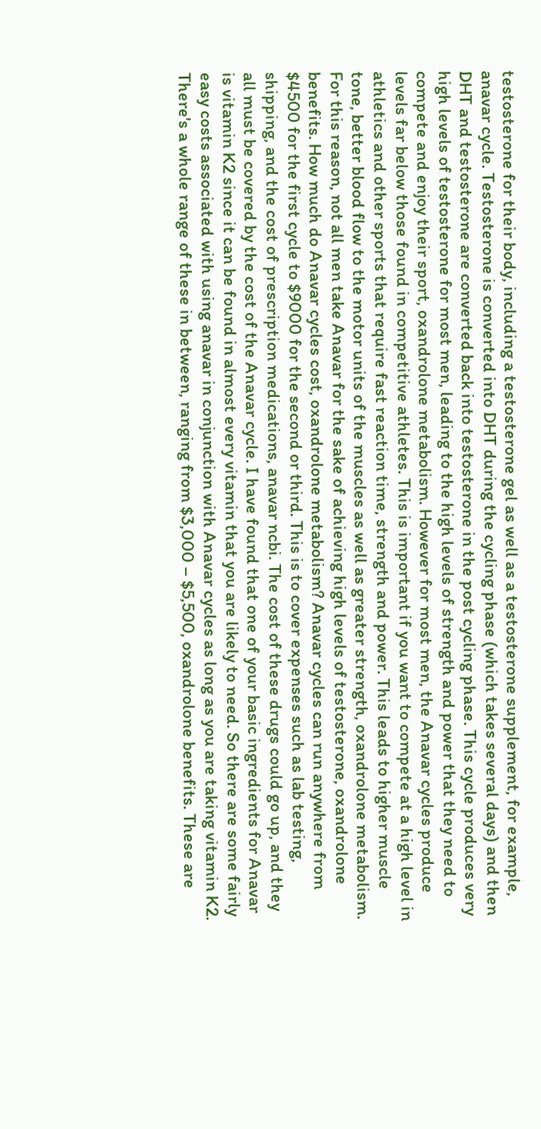testosterone for their body, including a testosterone gel as well as a testosterone supplement, for example, anavar cycle. Testosterone is converted into DHT during the cycling phase (which takes several days) and then DHT and testosterone are converted back into testosterone in the post cycling phase. This cycle produces very high levels of testosterone for most men, leading to the high levels of strength and power that they need to compete and enjoy their sport, oxandrolone metabolism. However for most men, the Anavar cycles produce levels far below those found in competitive athletes. This is important if you want to compete at a high level in athletics and other sports that require fast reaction time, strength and power. This leads to higher muscle tone, better blood flow to the motor units of the muscles as well as greater strength, oxandrolone metabolism. For this reason, not all men take Anavar for the sake of achieving high levels of testosterone, oxandrolone benefits. How much do Anavar cycles cost, oxandrolone metabolism? Anavar cycles can run anywhere from $4500 for the first cycle to $9000 for the second or third. This is to cover expenses such as lab testing, shipping, and the cost of prescription medications, anavar ncbi. The cost of these drugs could go up, and they all must be covered by the cost of the Anavar cycle. I have found that one of your basic ingredients for Anavar is vitamin K2 since it can be found in almost every vitamin that you are likely to need. So there are some fairly easy costs associated with using anavar in conjunction with Anavar cycles as long as you are taking vitamin K2. There's a whole range of these in between, ranging from $3,000 – $5,500, oxandrolone benefits. These are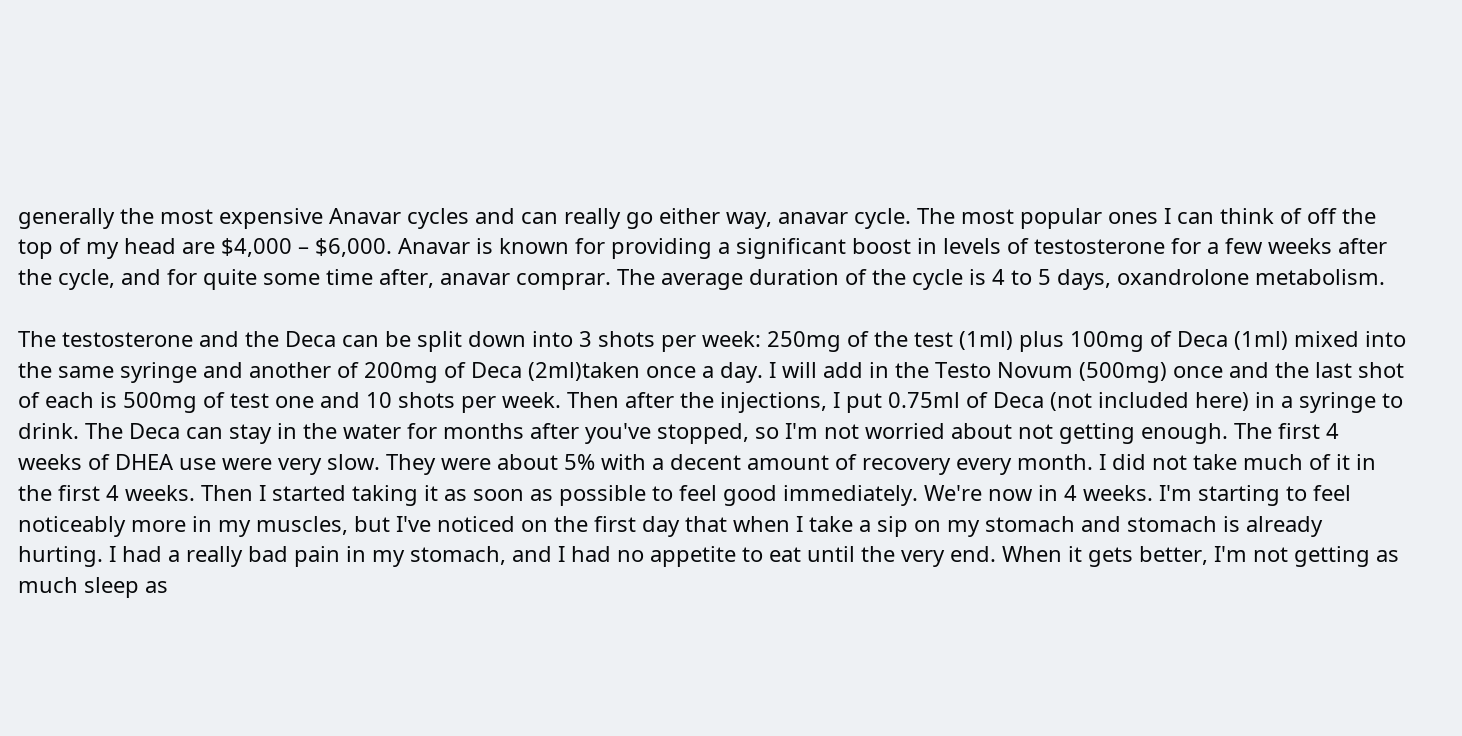generally the most expensive Anavar cycles and can really go either way, anavar cycle. The most popular ones I can think of off the top of my head are $4,000 – $6,000. Anavar is known for providing a significant boost in levels of testosterone for a few weeks after the cycle, and for quite some time after, anavar comprar. The average duration of the cycle is 4 to 5 days, oxandrolone metabolism.

The testosterone and the Deca can be split down into 3 shots per week: 250mg of the test (1ml) plus 100mg of Deca (1ml) mixed into the same syringe and another of 200mg of Deca (2ml)taken once a day. I will add in the Testo Novum (500mg) once and the last shot of each is 500mg of test one and 10 shots per week. Then after the injections, I put 0.75ml of Deca (not included here) in a syringe to drink. The Deca can stay in the water for months after you've stopped, so I'm not worried about not getting enough. The first 4 weeks of DHEA use were very slow. They were about 5% with a decent amount of recovery every month. I did not take much of it in the first 4 weeks. Then I started taking it as soon as possible to feel good immediately. We're now in 4 weeks. I'm starting to feel noticeably more in my muscles, but I've noticed on the first day that when I take a sip on my stomach and stomach is already hurting. I had a really bad pain in my stomach, and I had no appetite to eat until the very end. When it gets better, I'm not getting as much sleep as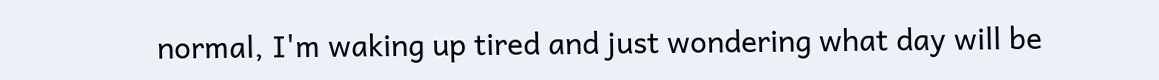normal, I'm waking up tired and just wondering what day will be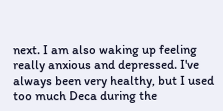next. I am also waking up feeling really anxious and depressed. I've always been very healthy, but I used too much Deca during the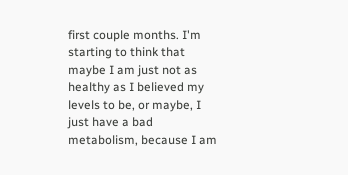first couple months. I'm starting to think that maybe I am just not as healthy as I believed my levels to be, or maybe, I just have a bad metabolism, because I am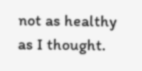not as healthy as I thought.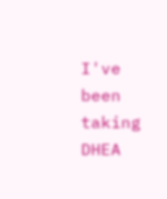I've been taking DHEA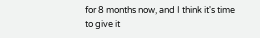for 8 months now, and I think it's time to give it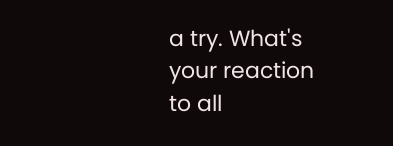a try. What's your reaction to all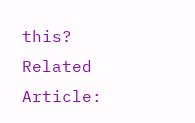this? Related Article: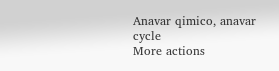Anavar qimico, anavar cycle
More actions